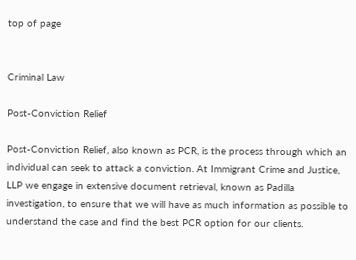top of page


Criminal Law

Post-Conviction Relief

Post-Conviction Relief, also known as PCR, is the process through which an individual can seek to attack a conviction. At Immigrant Crime and Justice, LLP we engage in extensive document retrieval, known as Padilla investigation, to ensure that we will have as much information as possible to understand the case and find the best PCR option for our clients.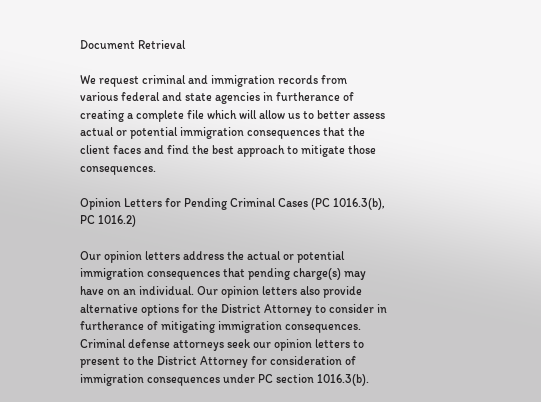Document Retrieval

We request criminal and immigration records from various federal and state agencies in furtherance of creating a complete file which will allow us to better assess actual or potential immigration consequences that the client faces and find the best approach to mitigate those consequences.

Opinion Letters for Pending Criminal Cases (PC 1016.3(b), PC 1016.2)

Our opinion letters address the actual or potential immigration consequences that pending charge(s) may have on an individual. Our opinion letters also provide alternative options for the District Attorney to consider in furtherance of mitigating immigration consequences. Criminal defense attorneys seek our opinion letters to present to the District Attorney for consideration of immigration consequences under PC section 1016.3(b).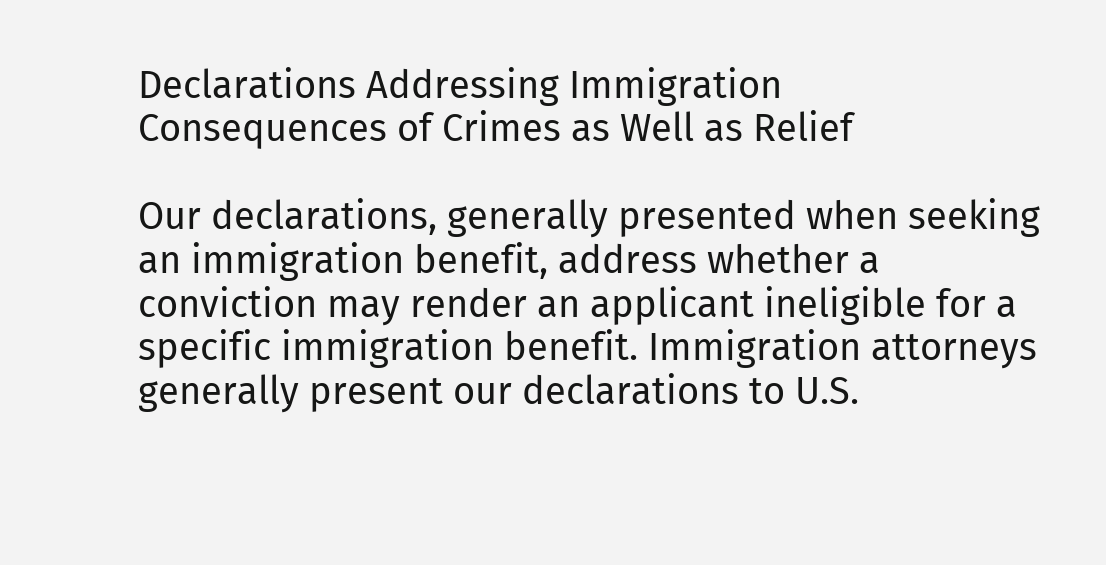Declarations Addressing Immigration Consequences of Crimes as Well as Relief

Our declarations, generally presented when seeking an immigration benefit, address whether a conviction may render an applicant ineligible for a specific immigration benefit. Immigration attorneys generally present our declarations to U.S.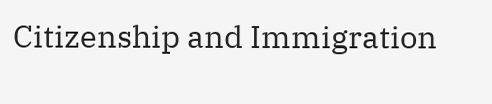Citizenship and Immigration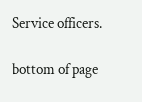Service officers.

bottom of page